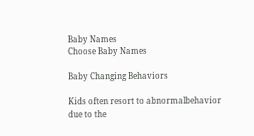Baby Names
Choose Baby Names

Baby Changing Behaviors

Kids often resort to abnormalbehavior due to the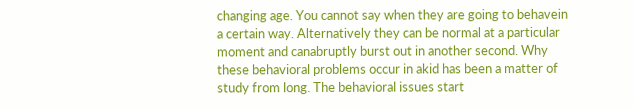changing age. You cannot say when they are going to behavein a certain way. Alternatively they can be normal at a particular moment and canabruptly burst out in another second. Why these behavioral problems occur in akid has been a matter of study from long. The behavioral issues start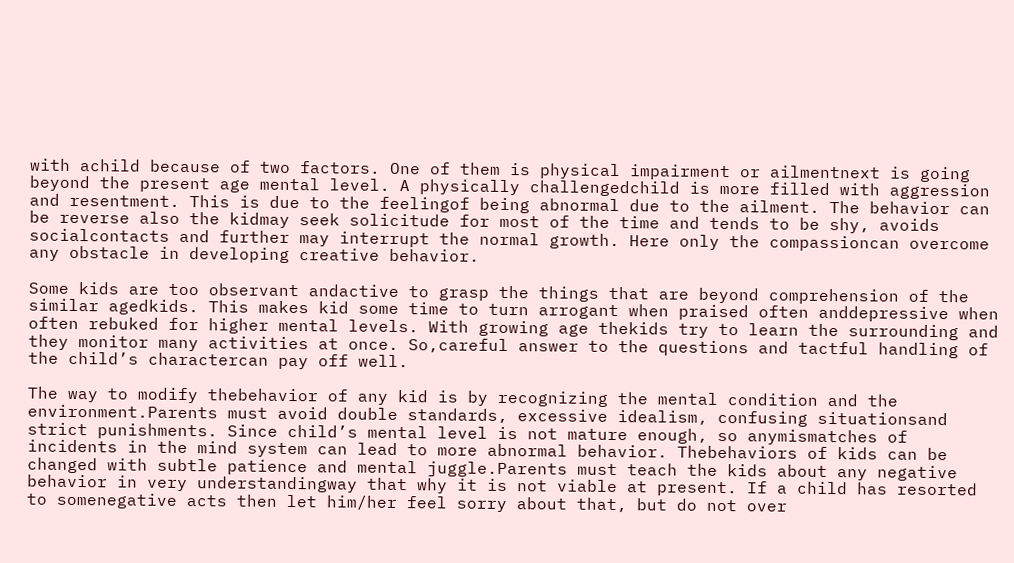with achild because of two factors. One of them is physical impairment or ailmentnext is going beyond the present age mental level. A physically challengedchild is more filled with aggression and resentment. This is due to the feelingof being abnormal due to the ailment. The behavior can be reverse also the kidmay seek solicitude for most of the time and tends to be shy, avoids socialcontacts and further may interrupt the normal growth. Here only the compassioncan overcome any obstacle in developing creative behavior.

Some kids are too observant andactive to grasp the things that are beyond comprehension of the similar agedkids. This makes kid some time to turn arrogant when praised often anddepressive when often rebuked for higher mental levels. With growing age thekids try to learn the surrounding and they monitor many activities at once. So,careful answer to the questions and tactful handling of the child’s charactercan pay off well.

The way to modify thebehavior of any kid is by recognizing the mental condition and the environment.Parents must avoid double standards, excessive idealism, confusing situationsand strict punishments. Since child’s mental level is not mature enough, so anymismatches of incidents in the mind system can lead to more abnormal behavior. Thebehaviors of kids can be changed with subtle patience and mental juggle.Parents must teach the kids about any negative behavior in very understandingway that why it is not viable at present. If a child has resorted to somenegative acts then let him/her feel sorry about that, but do not over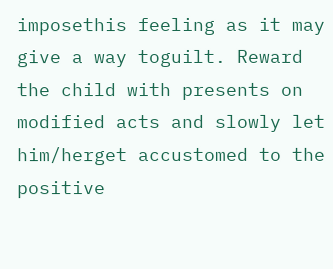imposethis feeling as it may give a way toguilt. Reward the child with presents on modified acts and slowly let him/herget accustomed to the positive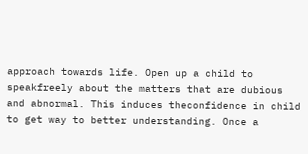approach towards life. Open up a child to speakfreely about the matters that are dubious and abnormal. This induces theconfidence in child to get way to better understanding. Once a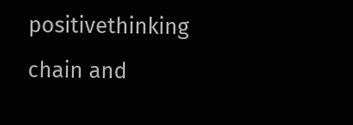positivethinking chain and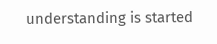understanding is started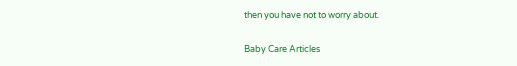then you have not to worry about.

Baby Care Articles